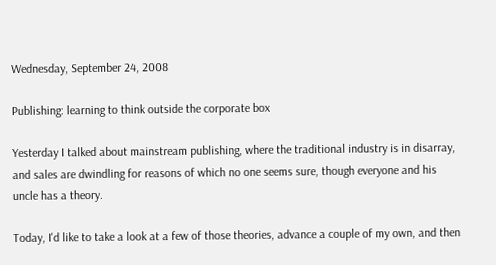Wednesday, September 24, 2008

Publishing: learning to think outside the corporate box

Yesterday I talked about mainstream publishing, where the traditional industry is in disarray, and sales are dwindling for reasons of which no one seems sure, though everyone and his uncle has a theory.

Today, I'd like to take a look at a few of those theories, advance a couple of my own, and then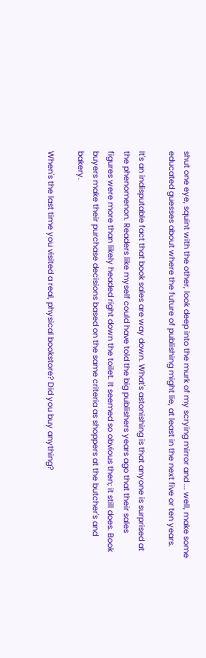shut one eye, squint with the other, look deep into the murk of my scrying mirror and ... well, make some educated guesses about where the future of publishing might lie, at least in the next five or ten years.

It's an indisputable fact that book sales are way down. What's astonishing is that anyone is surprised at the phenomenon. Readers like myself could have told the big publishers years ago that their sales figures were more than likely headed right down the toilet. It seemed so obvious then; it still does. Book buyers make their purchase decisions based on the same criteria as shoppers at the butcher's and bakery.

When's the last time you visited a real, physical bookstore? Did you buy anything?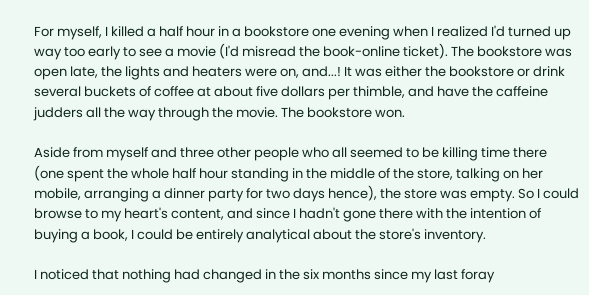For myself, I killed a half hour in a bookstore one evening when I realized I'd turned up way too early to see a movie (I'd misread the book-online ticket). The bookstore was open late, the lights and heaters were on, and...! It was either the bookstore or drink several buckets of coffee at about five dollars per thimble, and have the caffeine judders all the way through the movie. The bookstore won.

Aside from myself and three other people who all seemed to be killing time there (one spent the whole half hour standing in the middle of the store, talking on her mobile, arranging a dinner party for two days hence), the store was empty. So I could browse to my heart's content, and since I hadn't gone there with the intention of buying a book, I could be entirely analytical about the store's inventory.

I noticed that nothing had changed in the six months since my last foray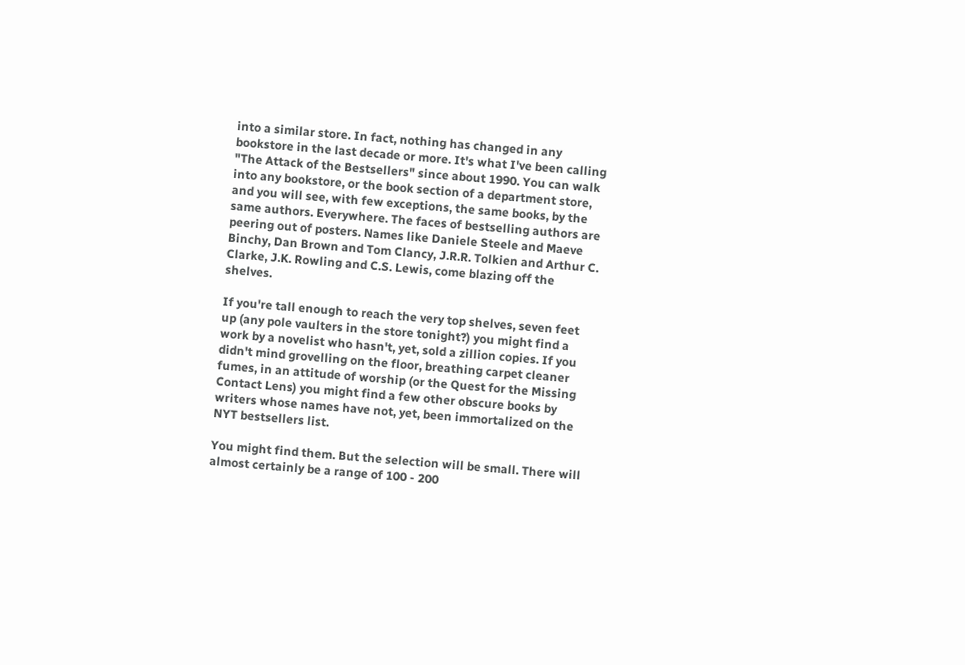into a similar store. In fact, nothing has changed in any bookstore in the last decade or more. It's what I've been calling "The Attack of the Bestsellers" since about 1990. You can walk into any bookstore, or the book section of a department store, and you will see, with few exceptions, the same books, by the same authors. Everywhere. The faces of bestselling authors are peering out of posters. Names like Daniele Steele and Maeve Binchy, Dan Brown and Tom Clancy, J.R.R. Tolkien and Arthur C. Clarke, J.K. Rowling and C.S. Lewis, come blazing off the shelves.

If you're tall enough to reach the very top shelves, seven feet up (any pole vaulters in the store tonight?) you might find a work by a novelist who hasn't, yet, sold a zillion copies. If you didn't mind grovelling on the floor, breathing carpet cleaner fumes, in an attitude of worship (or the Quest for the Missing Contact Lens) you might find a few other obscure books by writers whose names have not, yet, been immortalized on the NYT bestsellers list.

You might find them. But the selection will be small. There will almost certainly be a range of 100 - 200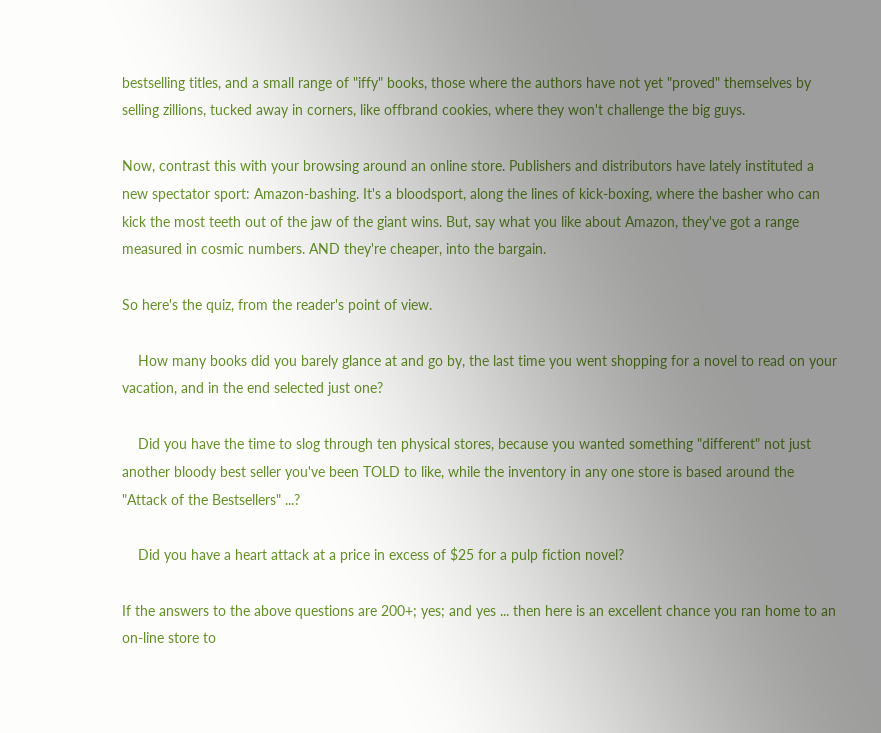bestselling titles, and a small range of "iffy" books, those where the authors have not yet "proved" themselves by selling zillions, tucked away in corners, like offbrand cookies, where they won't challenge the big guys.

Now, contrast this with your browsing around an online store. Publishers and distributors have lately instituted a new spectator sport: Amazon-bashing. It's a bloodsport, along the lines of kick-boxing, where the basher who can kick the most teeth out of the jaw of the giant wins. But, say what you like about Amazon, they've got a range measured in cosmic numbers. AND they're cheaper, into the bargain.

So here's the quiz, from the reader's point of view.

    How many books did you barely glance at and go by, the last time you went shopping for a novel to read on your vacation, and in the end selected just one?

    Did you have the time to slog through ten physical stores, because you wanted something "different" not just another bloody best seller you've been TOLD to like, while the inventory in any one store is based around the "Attack of the Bestsellers" ...?

    Did you have a heart attack at a price in excess of $25 for a pulp fiction novel?

If the answers to the above questions are 200+; yes; and yes ... then here is an excellent chance you ran home to an on-line store to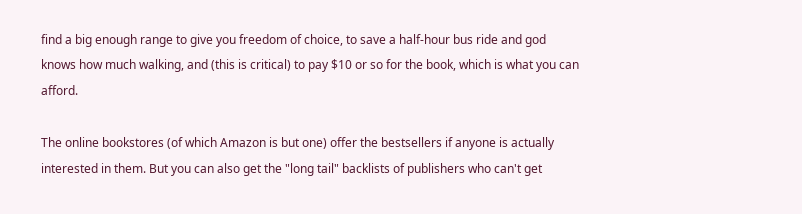find a big enough range to give you freedom of choice, to save a half-hour bus ride and god knows how much walking, and (this is critical) to pay $10 or so for the book, which is what you can afford.

The online bookstores (of which Amazon is but one) offer the bestsellers if anyone is actually interested in them. But you can also get the "long tail" backlists of publishers who can't get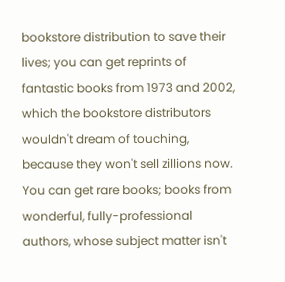bookstore distribution to save their lives; you can get reprints of fantastic books from 1973 and 2002, which the bookstore distributors wouldn't dream of touching, because they won't sell zillions now. You can get rare books; books from wonderful, fully-professional authors, whose subject matter isn't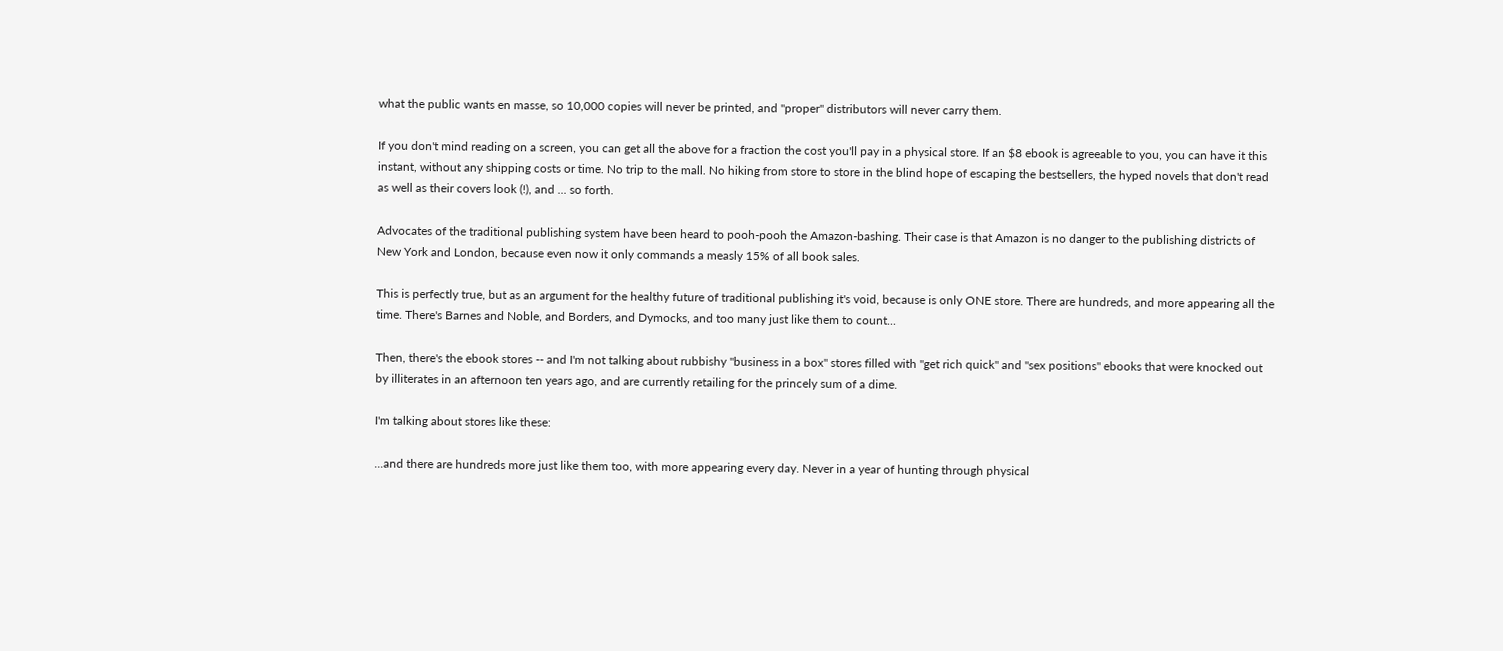what the public wants en masse, so 10,000 copies will never be printed, and "proper" distributors will never carry them.

If you don't mind reading on a screen, you can get all the above for a fraction the cost you'll pay in a physical store. If an $8 ebook is agreeable to you, you can have it this instant, without any shipping costs or time. No trip to the mall. No hiking from store to store in the blind hope of escaping the bestsellers, the hyped novels that don't read as well as their covers look (!), and ... so forth.

Advocates of the traditional publishing system have been heard to pooh-pooh the Amazon-bashing. Their case is that Amazon is no danger to the publishing districts of New York and London, because even now it only commands a measly 15% of all book sales.

This is perfectly true, but as an argument for the healthy future of traditional publishing it's void, because is only ONE store. There are hundreds, and more appearing all the time. There's Barnes and Noble, and Borders, and Dymocks, and too many just like them to count...

Then, there's the ebook stores -- and I'm not talking about rubbishy "business in a box" stores filled with "get rich quick" and "sex positions" ebooks that were knocked out by illiterates in an afternoon ten years ago, and are currently retailing for the princely sum of a dime.

I'm talking about stores like these:

...and there are hundreds more just like them too, with more appearing every day. Never in a year of hunting through physical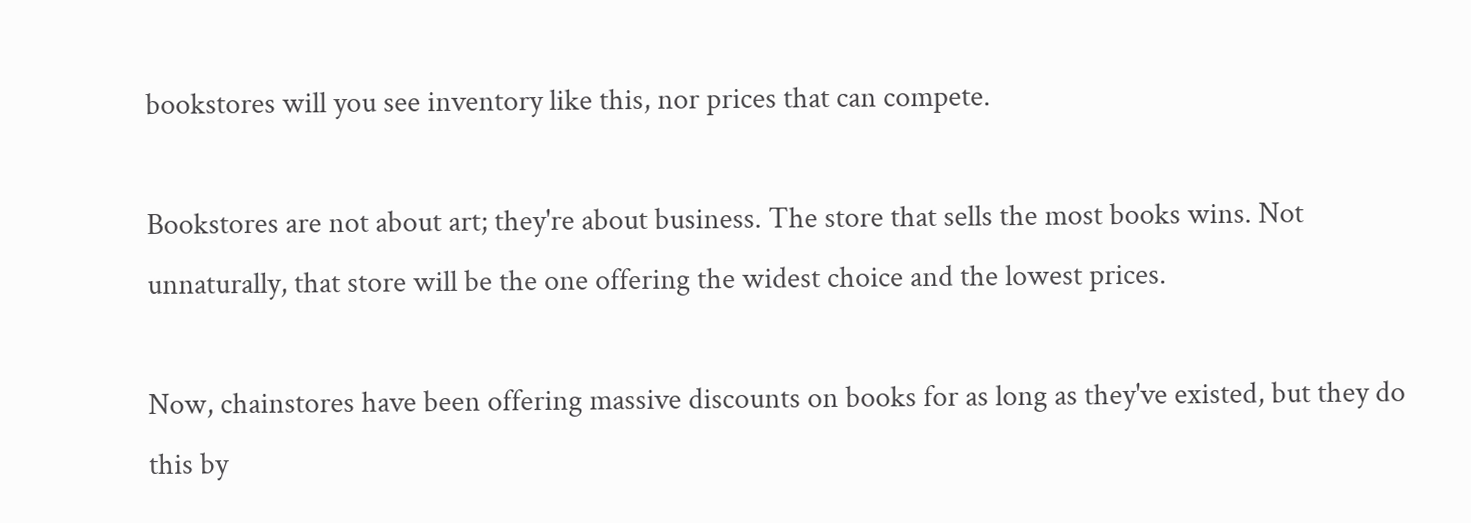bookstores will you see inventory like this, nor prices that can compete.

Bookstores are not about art; they're about business. The store that sells the most books wins. Not unnaturally, that store will be the one offering the widest choice and the lowest prices.

Now, chainstores have been offering massive discounts on books for as long as they've existed, but they do this by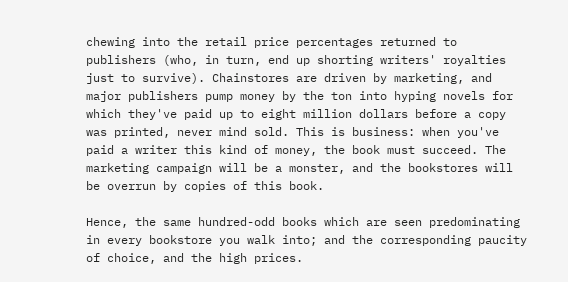chewing into the retail price percentages returned to publishers (who, in turn, end up shorting writers' royalties just to survive). Chainstores are driven by marketing, and major publishers pump money by the ton into hyping novels for which they've paid up to eight million dollars before a copy was printed, never mind sold. This is business: when you've paid a writer this kind of money, the book must succeed. The marketing campaign will be a monster, and the bookstores will be overrun by copies of this book.

Hence, the same hundred-odd books which are seen predominating in every bookstore you walk into; and the corresponding paucity of choice, and the high prices.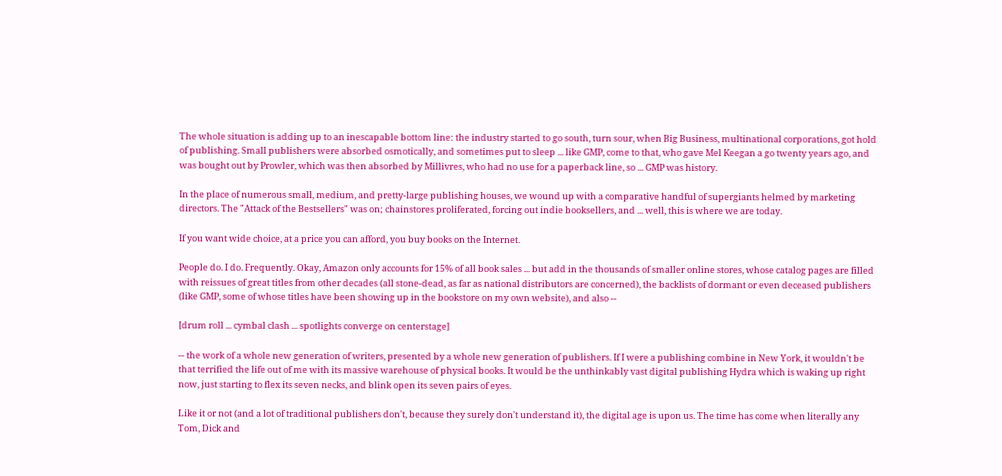The whole situation is adding up to an inescapable bottom line: the industry started to go south, turn sour, when Big Business, multinational corporations, got hold of publishing. Small publishers were absorbed osmotically, and sometimes put to sleep ... like GMP, come to that, who gave Mel Keegan a go twenty years ago, and was bought out by Prowler, which was then absorbed by Millivres, who had no use for a paperback line, so ... GMP was history.

In the place of numerous small, medium, and pretty-large publishing houses, we wound up with a comparative handful of supergiants helmed by marketing directors. The "Attack of the Bestsellers" was on; chainstores proliferated, forcing out indie booksellers, and ... well, this is where we are today.

If you want wide choice, at a price you can afford, you buy books on the Internet.

People do. I do. Frequently. Okay, Amazon only accounts for 15% of all book sales ... but add in the thousands of smaller online stores, whose catalog pages are filled with reissues of great titles from other decades (all stone-dead, as far as national distributors are concerned), the backlists of dormant or even deceased publishers (like GMP, some of whose titles have been showing up in the bookstore on my own website), and also --

[drum roll ... cymbal clash ... spotlights converge on centerstage]

-- the work of a whole new generation of writers, presented by a whole new generation of publishers. If I were a publishing combine in New York, it wouldn't be that terrified the life out of me with its massive warehouse of physical books. It would be the unthinkably vast digital publishing Hydra which is waking up right now, just starting to flex its seven necks, and blink open its seven pairs of eyes.

Like it or not (and a lot of traditional publishers don't, because they surely don't understand it), the digital age is upon us. The time has come when literally any Tom, Dick and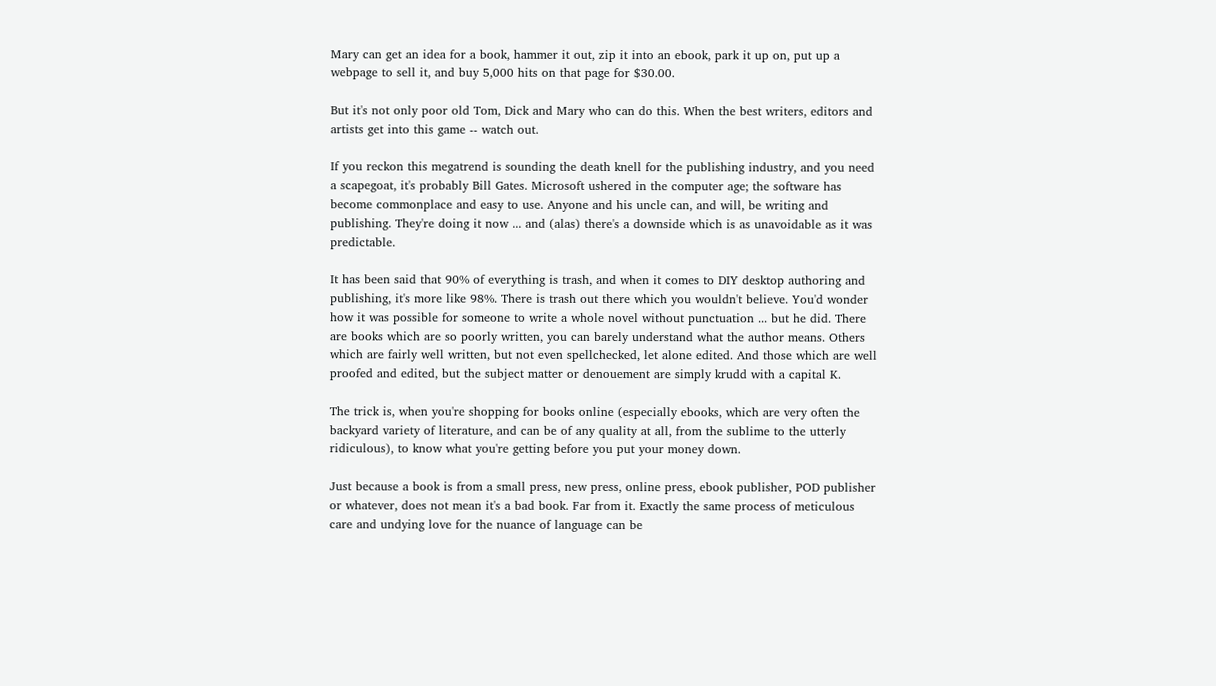Mary can get an idea for a book, hammer it out, zip it into an ebook, park it up on, put up a webpage to sell it, and buy 5,000 hits on that page for $30.00.

But it's not only poor old Tom, Dick and Mary who can do this. When the best writers, editors and artists get into this game -- watch out.

If you reckon this megatrend is sounding the death knell for the publishing industry, and you need a scapegoat, it's probably Bill Gates. Microsoft ushered in the computer age; the software has become commonplace and easy to use. Anyone and his uncle can, and will, be writing and publishing. They're doing it now ... and (alas) there's a downside which is as unavoidable as it was predictable.

It has been said that 90% of everything is trash, and when it comes to DIY desktop authoring and publishing, it's more like 98%. There is trash out there which you wouldn't believe. You'd wonder how it was possible for someone to write a whole novel without punctuation ... but he did. There are books which are so poorly written, you can barely understand what the author means. Others which are fairly well written, but not even spellchecked, let alone edited. And those which are well proofed and edited, but the subject matter or denouement are simply krudd with a capital K.

The trick is, when you're shopping for books online (especially ebooks, which are very often the backyard variety of literature, and can be of any quality at all, from the sublime to the utterly ridiculous), to know what you're getting before you put your money down.

Just because a book is from a small press, new press, online press, ebook publisher, POD publisher or whatever, does not mean it's a bad book. Far from it. Exactly the same process of meticulous care and undying love for the nuance of language can be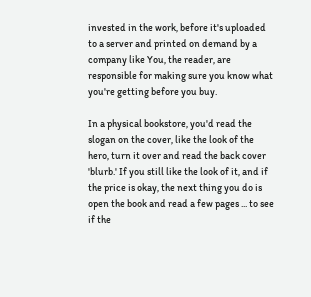invested in the work, before it's uploaded to a server and printed on demand by a company like You, the reader, are responsible for making sure you know what you're getting before you buy.

In a physical bookstore, you'd read the slogan on the cover, like the look of the hero, turn it over and read the back cover 'blurb.' If you still like the look of it, and if the price is okay, the next thing you do is open the book and read a few pages ... to see if the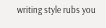writing style rubs you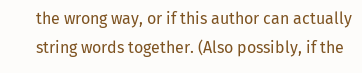the wrong way, or if this author can actually string words together. (Also possibly, if the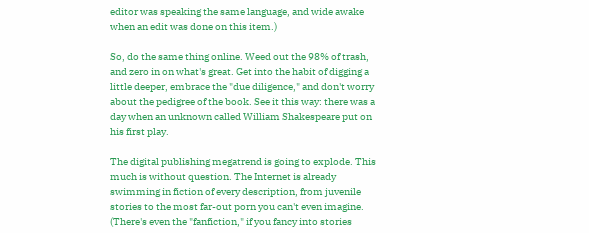editor was speaking the same language, and wide awake when an edit was done on this item.)

So, do the same thing online. Weed out the 98% of trash, and zero in on what's great. Get into the habit of digging a little deeper, embrace the "due diligence," and don't worry about the pedigree of the book. See it this way: there was a day when an unknown called William Shakespeare put on his first play.

The digital publishing megatrend is going to explode. This much is without question. The Internet is already swimming in fiction of every description, from juvenile stories to the most far-out porn you can't even imagine. (There's even the "fanfiction," if you fancy into stories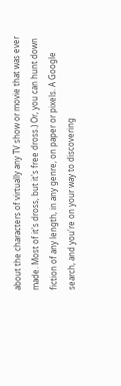about the characters of virtually any TV show or movie that was ever made. Most of it's dross, but it's free dross.) Or, you can hunt down fiction of any length, in any genre, on paper or pixels. A Google search, and you're on your way to discovering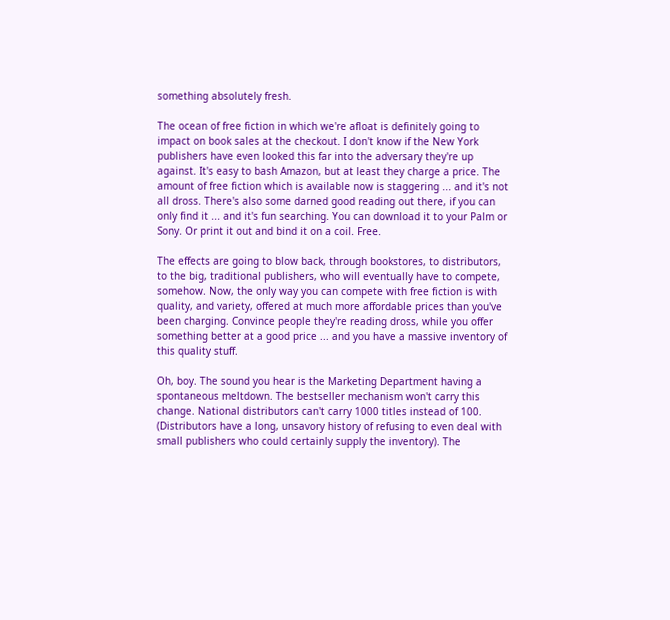something absolutely fresh.

The ocean of free fiction in which we're afloat is definitely going to impact on book sales at the checkout. I don't know if the New York publishers have even looked this far into the adversary they're up against. It's easy to bash Amazon, but at least they charge a price. The amount of free fiction which is available now is staggering ... and it's not all dross. There's also some darned good reading out there, if you can only find it ... and it's fun searching. You can download it to your Palm or Sony. Or print it out and bind it on a coil. Free.

The effects are going to blow back, through bookstores, to distributors, to the big, traditional publishers, who will eventually have to compete, somehow. Now, the only way you can compete with free fiction is with quality, and variety, offered at much more affordable prices than you've been charging. Convince people they're reading dross, while you offer something better at a good price ... and you have a massive inventory of this quality stuff.

Oh, boy. The sound you hear is the Marketing Department having a spontaneous meltdown. The bestseller mechanism won't carry this change. National distributors can't carry 1000 titles instead of 100. (Distributors have a long, unsavory history of refusing to even deal with small publishers who could certainly supply the inventory). The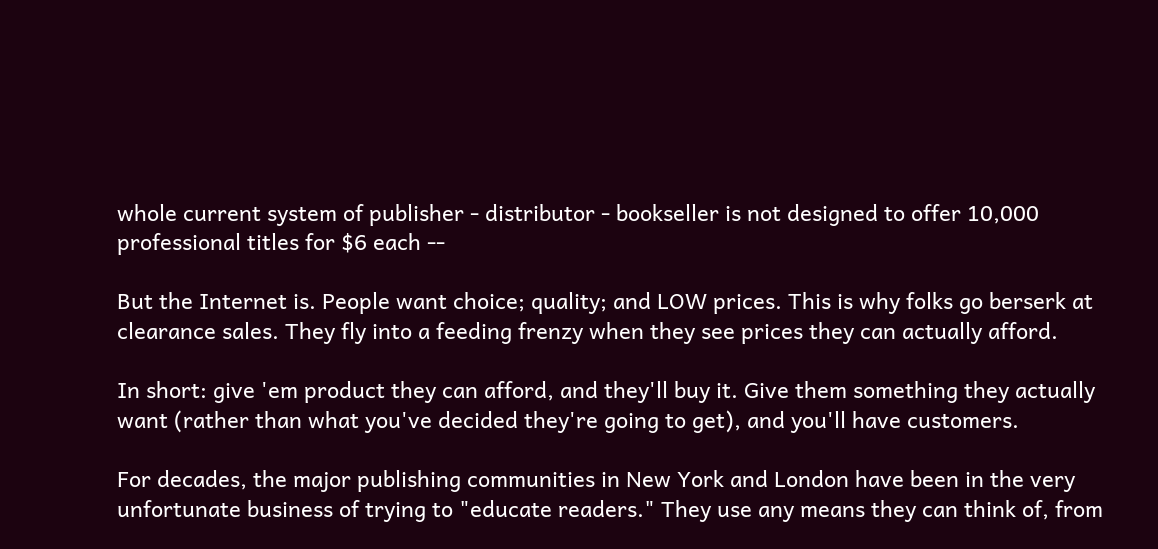whole current system of publisher - distributor - bookseller is not designed to offer 10,000 professional titles for $6 each --

But the Internet is. People want choice; quality; and LOW prices. This is why folks go berserk at clearance sales. They fly into a feeding frenzy when they see prices they can actually afford.

In short: give 'em product they can afford, and they'll buy it. Give them something they actually want (rather than what you've decided they're going to get), and you'll have customers.

For decades, the major publishing communities in New York and London have been in the very unfortunate business of trying to "educate readers." They use any means they can think of, from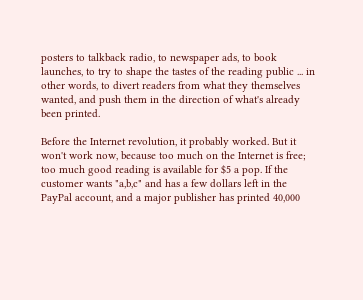posters to talkback radio, to newspaper ads, to book launches, to try to shape the tastes of the reading public ... in other words, to divert readers from what they themselves wanted, and push them in the direction of what's already been printed.

Before the Internet revolution, it probably worked. But it won't work now, because too much on the Internet is free; too much good reading is available for $5 a pop. If the customer wants "a,b,c" and has a few dollars left in the PayPal account, and a major publisher has printed 40,000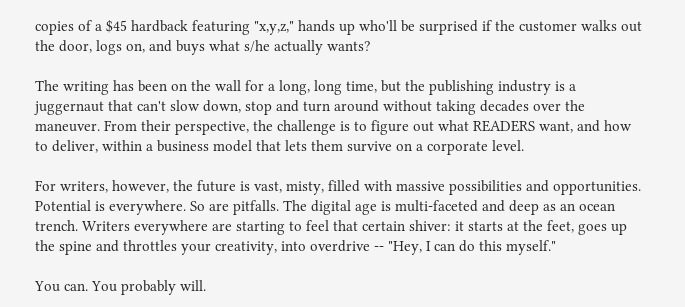copies of a $45 hardback featuring "x,y,z," hands up who'll be surprised if the customer walks out the door, logs on, and buys what s/he actually wants?

The writing has been on the wall for a long, long time, but the publishing industry is a juggernaut that can't slow down, stop and turn around without taking decades over the maneuver. From their perspective, the challenge is to figure out what READERS want, and how to deliver, within a business model that lets them survive on a corporate level.

For writers, however, the future is vast, misty, filled with massive possibilities and opportunities. Potential is everywhere. So are pitfalls. The digital age is multi-faceted and deep as an ocean trench. Writers everywhere are starting to feel that certain shiver: it starts at the feet, goes up the spine and throttles your creativity, into overdrive -- "Hey, I can do this myself."

You can. You probably will.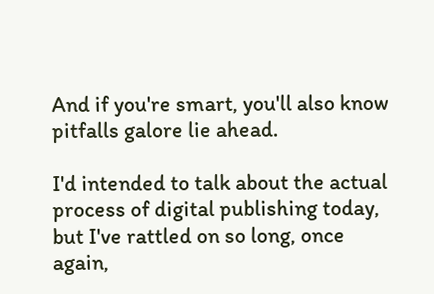And if you're smart, you'll also know pitfalls galore lie ahead.

I'd intended to talk about the actual process of digital publishing today, but I've rattled on so long, once again,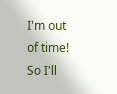I'm out of time! So I'll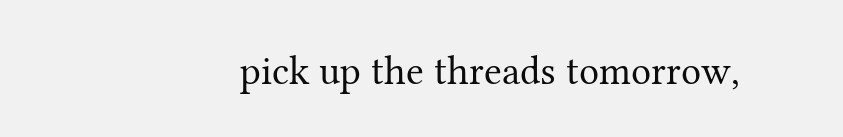pick up the threads tomorrow,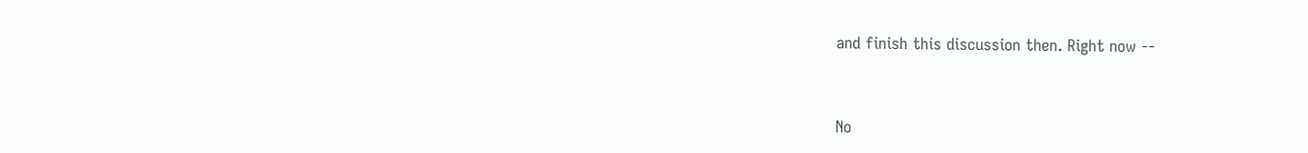and finish this discussion then. Right now --



No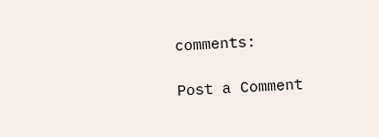comments:

Post a Comment